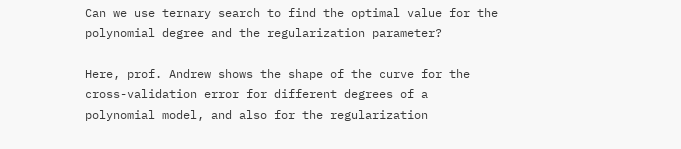Can we use ternary search to find the optimal value for the polynomial degree and the regularization parameter?

Here, prof. Andrew shows the shape of the curve for the cross-validation error for different degrees of a polynomial model, and also for the regularization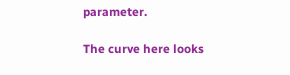parameter.

The curve here looks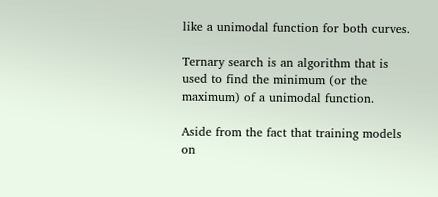like a unimodal function for both curves.

Ternary search is an algorithm that is used to find the minimum (or the maximum) of a unimodal function.

Aside from the fact that training models on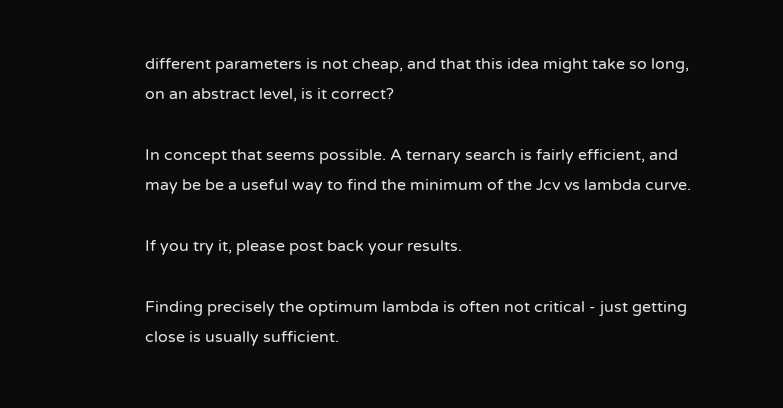different parameters is not cheap, and that this idea might take so long, on an abstract level, is it correct?

In concept that seems possible. A ternary search is fairly efficient, and may be be a useful way to find the minimum of the Jcv vs lambda curve.

If you try it, please post back your results.

Finding precisely the optimum lambda is often not critical - just getting close is usually sufficient.